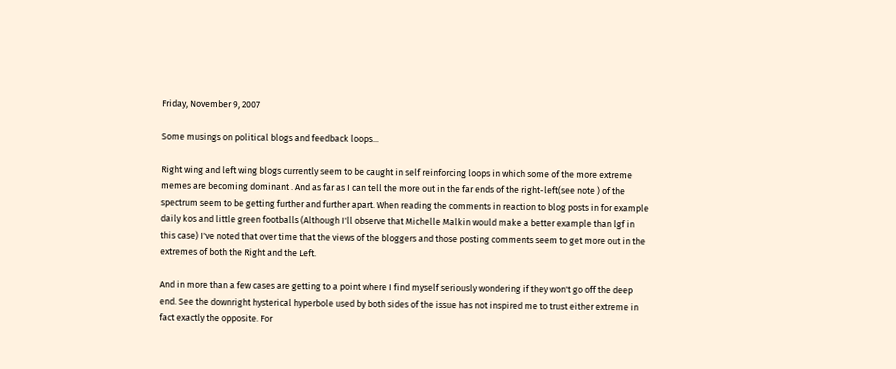Friday, November 9, 2007

Some musings on political blogs and feedback loops...

Right wing and left wing blogs currently seem to be caught in self reinforcing loops in which some of the more extreme memes are becoming dominant . And as far as I can tell the more out in the far ends of the right-left(see note ) of the spectrum seem to be getting further and further apart. When reading the comments in reaction to blog posts in for example daily kos and little green footballs (Although I'll observe that Michelle Malkin would make a better example than lgf in this case) I've noted that over time that the views of the bloggers and those posting comments seem to get more out in the extremes of both the Right and the Left.

And in more than a few cases are getting to a point where I find myself seriously wondering if they won't go off the deep end. See the downright hysterical hyperbole used by both sides of the issue has not inspired me to trust either extreme in fact exactly the opposite. For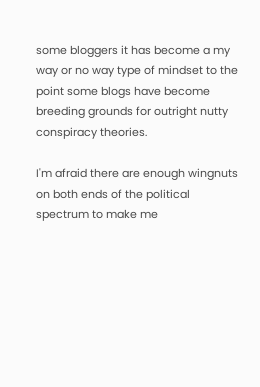some bloggers it has become a my way or no way type of mindset to the point some blogs have become breeding grounds for outright nutty conspiracy theories.

I'm afraid there are enough wingnuts on both ends of the political spectrum to make me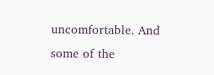uncomfortable. And some of the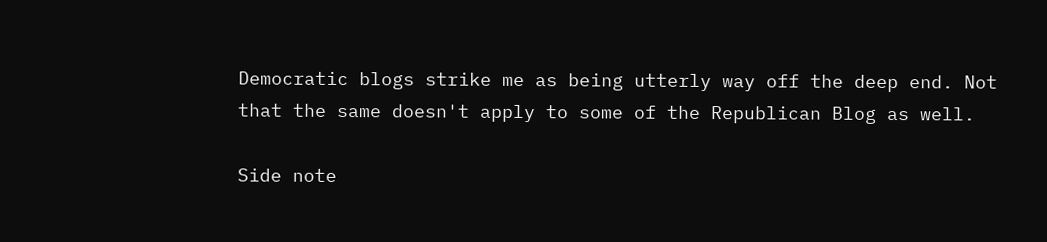Democratic blogs strike me as being utterly way off the deep end. Not that the same doesn't apply to some of the Republican Blog as well.

Side note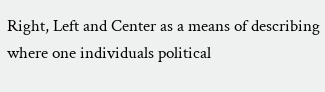Right, Left and Center as a means of describing where one individuals political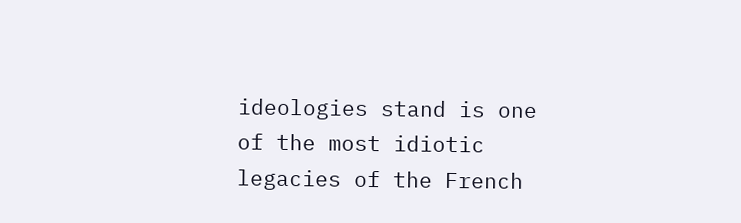ideologies stand is one of the most idiotic legacies of the French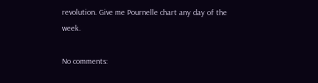revolution. Give me Pournelle chart any day of the week.

No comments: